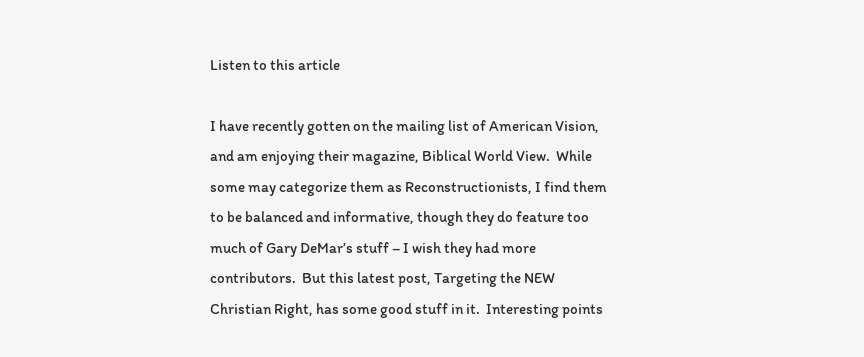Listen to this article

I have recently gotten on the mailing list of American Vision, and am enjoying their magazine, Biblical World View.  While some may categorize them as Reconstructionists, I find them to be balanced and informative, though they do feature too much of Gary DeMar’s stuff – I wish they had more contributors.  But this latest post, Targeting the NEW Christian Right, has some good stuff in it.  Interesting points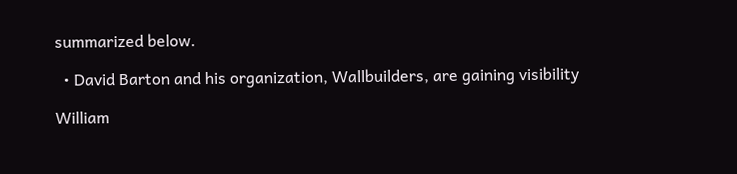summarized below.

  • David Barton and his organization, Wallbuilders, are gaining visibility

William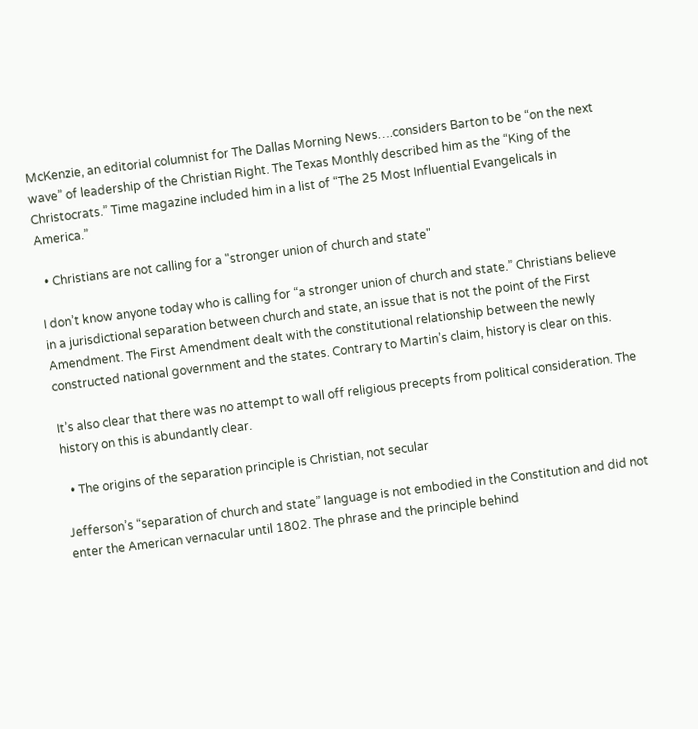McKenzie, an editorial columnist for The Dallas Morning News….considers Barton to be “on the next wave” of leadership of the Christian Right. The Texas Monthly described him as the “King of the Christocrats.” Time magazine included him in a list of “The 25 Most Influential Evangelicals in America.”

  • Christians are not calling for a "stronger union of church and state"

I don’t know anyone today who is calling for “a stronger union of church and state.” Christians believe in a jurisdictional separation between church and state, an issue that is not the point of the First Amendment. The First Amendment dealt with the constitutional relationship between the newly constructed national government and the states. Contrary to Martin’s claim, history is clear on this.

It’s also clear that there was no attempt to wall off religious precepts from political consideration. The history on this is abundantly clear.

  • The origins of the separation principle is Christian, not secular

Jefferson’s “separation of church and state” language is not embodied in the Constitution and did not enter the American vernacular until 1802. The phrase and the principle behind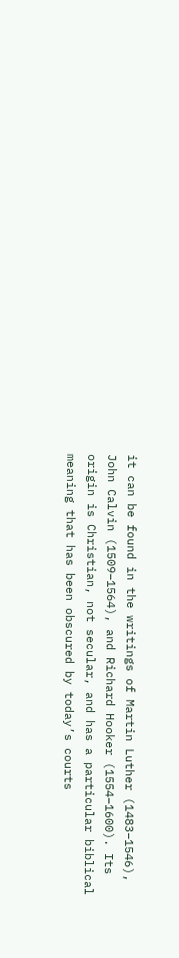it can be found in the writings of Martin Luther (1483–1546), John Calvin (1509–1564), and Richard Hooker (1554–1600). Its origin is Christian, not secular, and has a particular biblical meaning that has been obscured by today’s courts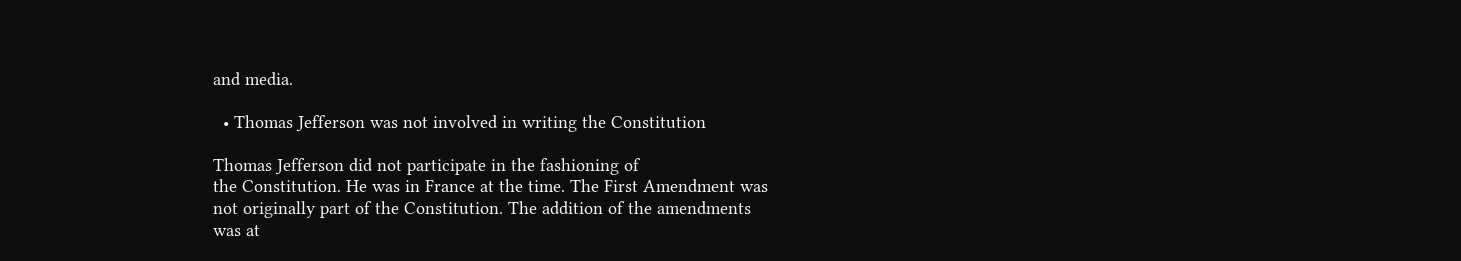and media.

  • Thomas Jefferson was not involved in writing the Constitution

Thomas Jefferson did not participate in the fashioning of
the Constitution. He was in France at the time. The First Amendment was
not originally part of the Constitution. The addition of the amendments
was at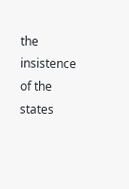the insistence of the states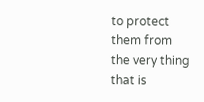to protect them from the very thing
that is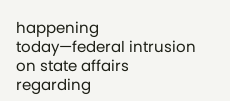happening today—federal intrusion on state affairs regarding